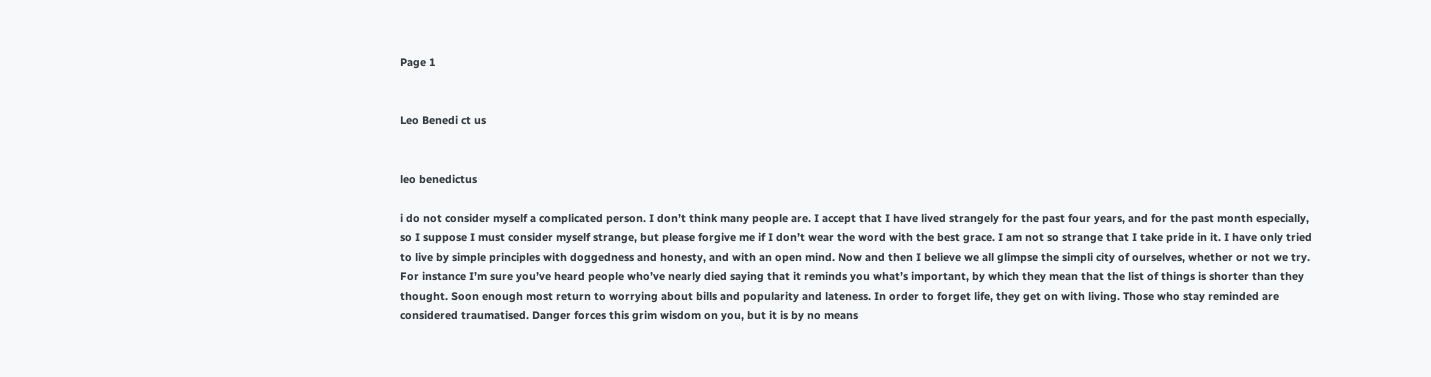Page 1


Leo Benedi ct us


leo benedictus

i do not consider myself a complicated person. I don’t think many people are. I accept that I have lived strangely for the past four years, and for the past month especially, so I suppose I must consider myself strange, but please forgive me if I don’t wear the word with the best grace. I am not so strange that I take pride in it. I have only tried to live by simple principles with doggedness and honesty, and with an open mind. Now and then I believe we all glimpse the simpli city of ourselves, whether or not we try. For instance I’m sure you’ve heard people who’ve nearly died saying that it reminds you what’s important, by which they mean that the list of things is shorter than they thought. Soon enough most return to worrying about bills and popularity and lateness. In order to forget life, they get on with living. Those who stay reminded are considered traumatised. Danger forces this grim wisdom on you, but it is by no means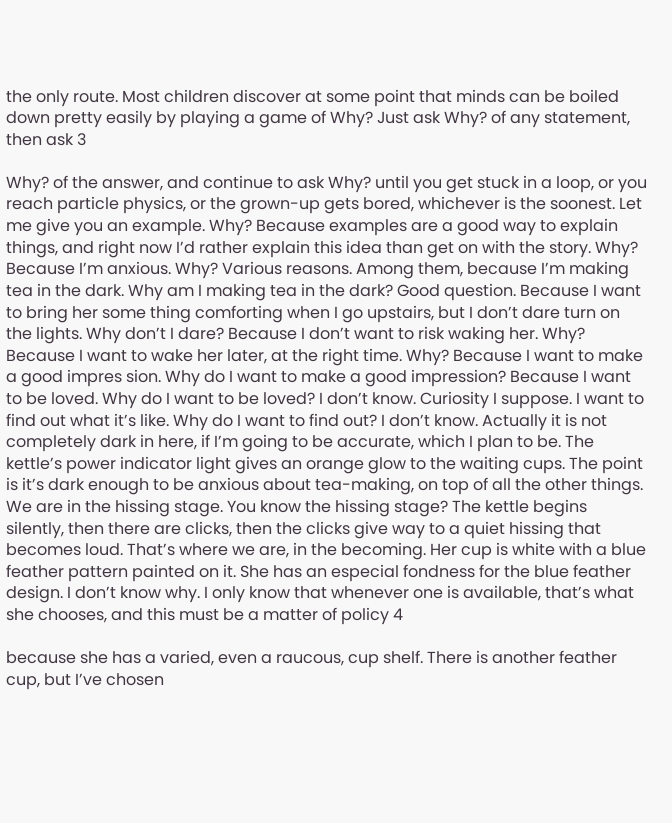the only route. Most children discover at some point that minds can be boiled down pretty easily by playing a game of Why? Just ask Why? of any statement, then ask 3

Why? of the answer, and continue to ask Why? until you get stuck in a loop, or you reach particle physics, or the grown-up gets bored, whichever is the soonest. Let me give you an example. Why? Because examples are a good way to explain things, and right now I’d rather explain this idea than get on with the story. Why? Because I’m anxious. Why? Various reasons. Among them, because I’m making tea in the dark. Why am I making tea in the dark? Good question. Because I want to bring her some thing comforting when I go upstairs, but I don’t dare turn on the lights. Why don’t I dare? Because I don’t want to risk waking her. Why? Because I want to wake her later, at the right time. Why? Because I want to make a good impres sion. Why do I want to make a good impression? Because I want to be loved. Why do I want to be loved? I don’t know. Curiosity I suppose. I want to find out what it’s like. Why do I want to find out? I don’t know. Actually it is not completely dark in here, if I’m going to be accurate, which I plan to be. The kettle’s power indicator light gives an orange glow to the waiting cups. The point is it’s dark enough to be anxious about tea-making, on top of all the other things. We are in the hissing stage. You know the hissing stage? The kettle begins silently, then there are clicks, then the clicks give way to a quiet hissing that becomes loud. That’s where we are, in the becoming. Her cup is white with a blue feather pattern painted on it. She has an especial fondness for the blue feather design. I don’t know why. I only know that whenever one is available, that’s what she chooses, and this must be a matter of policy 4

because she has a varied, even a raucous, cup shelf. There is another feather cup, but I’ve chosen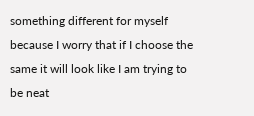something different for myself because I worry that if I choose the same it will look like I am trying to be neat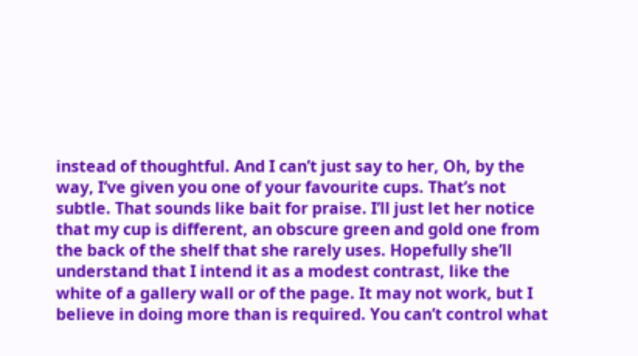instead of thoughtful. And I can’t just say to her, Oh, by the way, I’ve given you one of your favourite cups. That’s not subtle. That sounds like bait for praise. I’ll just let her notice that my cup is different, an obscure green and gold one from the back of the shelf that she rarely uses. Hopefully she’ll understand that I intend it as a modest contrast, like the white of a gallery wall or of the page. It may not work, but I believe in doing more than is required. You can’t control what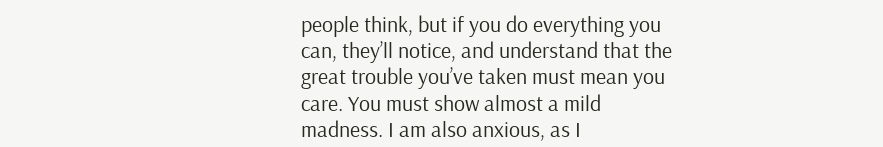people think, but if you do everything you can, they’ll notice, and understand that the great trouble you’ve taken must mean you care. You must show almost a mild madness. I am also anxious, as I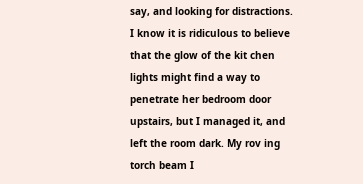say, and looking for distractions. I know it is ridiculous to believe that the glow of the kit chen lights might find a way to penetrate her bedroom door upstairs, but I managed it, and left the room dark. My rov ing torch beam I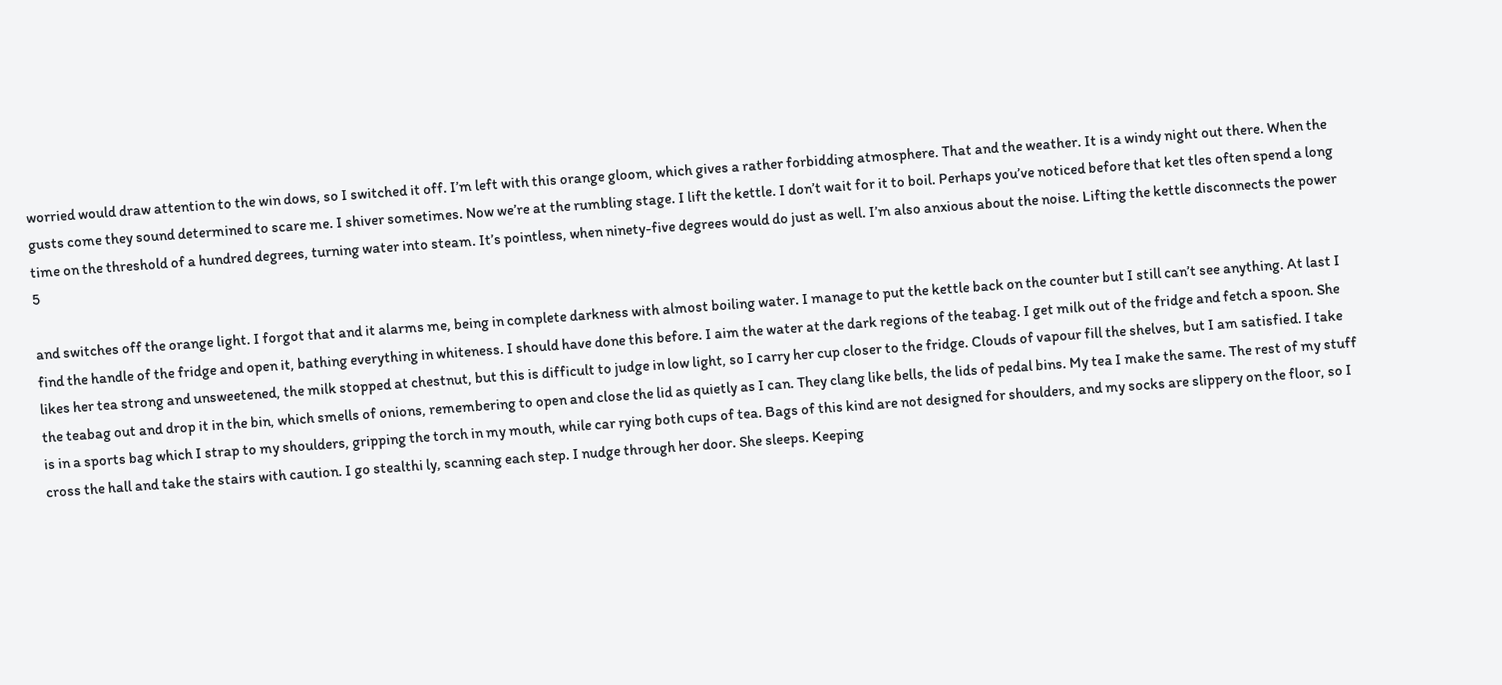worried would draw attention to the win dows, so I switched it off. I’m left with this orange gloom, which gives a rather forbidding atmosphere. That and the weather. It is a windy night out there. When the gusts come they sound determined to scare me. I shiver sometimes. Now we’re at the rumbling stage. I lift the kettle. I don’t wait for it to boil. Perhaps you’ve noticed before that ket tles often spend a long time on the threshold of a hundred degrees, turning water into steam. It’s pointless, when ninety-five degrees would do just as well. I’m also anxious about the noise. Lifting the kettle disconnects the power 5

and switches off the orange light. I forgot that and it alarms me, being in complete darkness with almost boiling water. I manage to put the kettle back on the counter but I still can’t see anything. At last I find the handle of the fridge and open it, bathing everything in whiteness. I should have done this before. I aim the water at the dark regions of the teabag. I get milk out of the fridge and fetch a spoon. She likes her tea strong and unsweetened, the milk stopped at chestnut, but this is difficult to judge in low light, so I carry her cup closer to the fridge. Clouds of vapour fill the shelves, but I am satisfied. I take the teabag out and drop it in the bin, which smells of onions, remembering to open and close the lid as quietly as I can. They clang like bells, the lids of pedal bins. My tea I make the same. The rest of my stuff is in a sports bag which I strap to my shoulders, gripping the torch in my mouth, while car rying both cups of tea. Bags of this kind are not designed for shoulders, and my socks are slippery on the floor, so I cross the hall and take the stairs with caution. I go stealthi ly, scanning each step. I nudge through her door. She sleeps. Keeping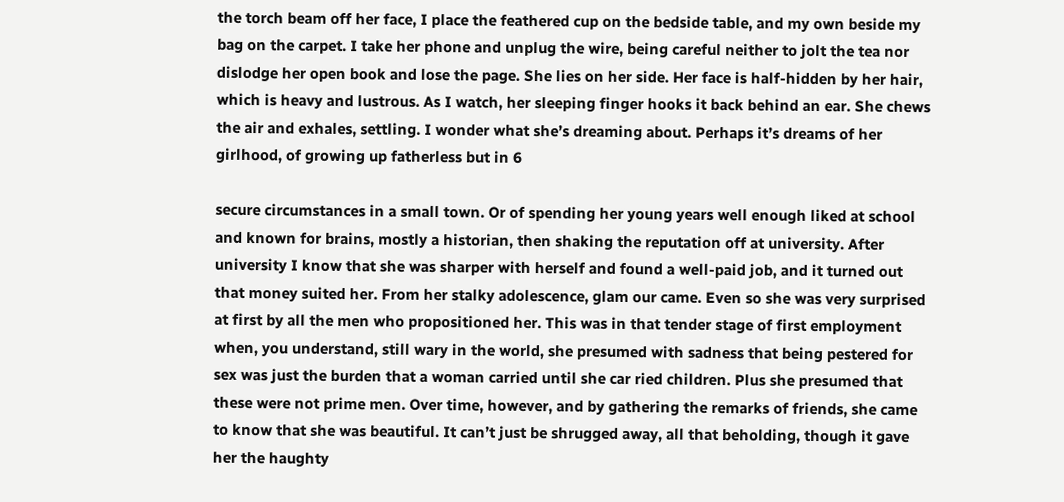the torch beam off her face, I place the feathered cup on the bedside table, and my own beside my bag on the carpet. I take her phone and unplug the wire, being careful neither to jolt the tea nor dislodge her open book and lose the page. She lies on her side. Her face is half-hidden by her hair, which is heavy and lustrous. As I watch, her sleeping finger hooks it back behind an ear. She chews the air and exhales, settling. I wonder what she’s dreaming about. Perhaps it’s dreams of her girlhood, of growing up fatherless but in 6

secure circumstances in a small town. Or of spending her young years well enough liked at school and known for brains, mostly a historian, then shaking the reputation off at university. After university I know that she was sharper with herself and found a well-paid job, and it turned out that money suited her. From her stalky adolescence, glam our came. Even so she was very surprised at first by all the men who propositioned her. This was in that tender stage of first employment when, you understand, still wary in the world, she presumed with sadness that being pestered for sex was just the burden that a woman carried until she car ried children. Plus she presumed that these were not prime men. Over time, however, and by gathering the remarks of friends, she came to know that she was beautiful. It can’t just be shrugged away, all that beholding, though it gave her the haughty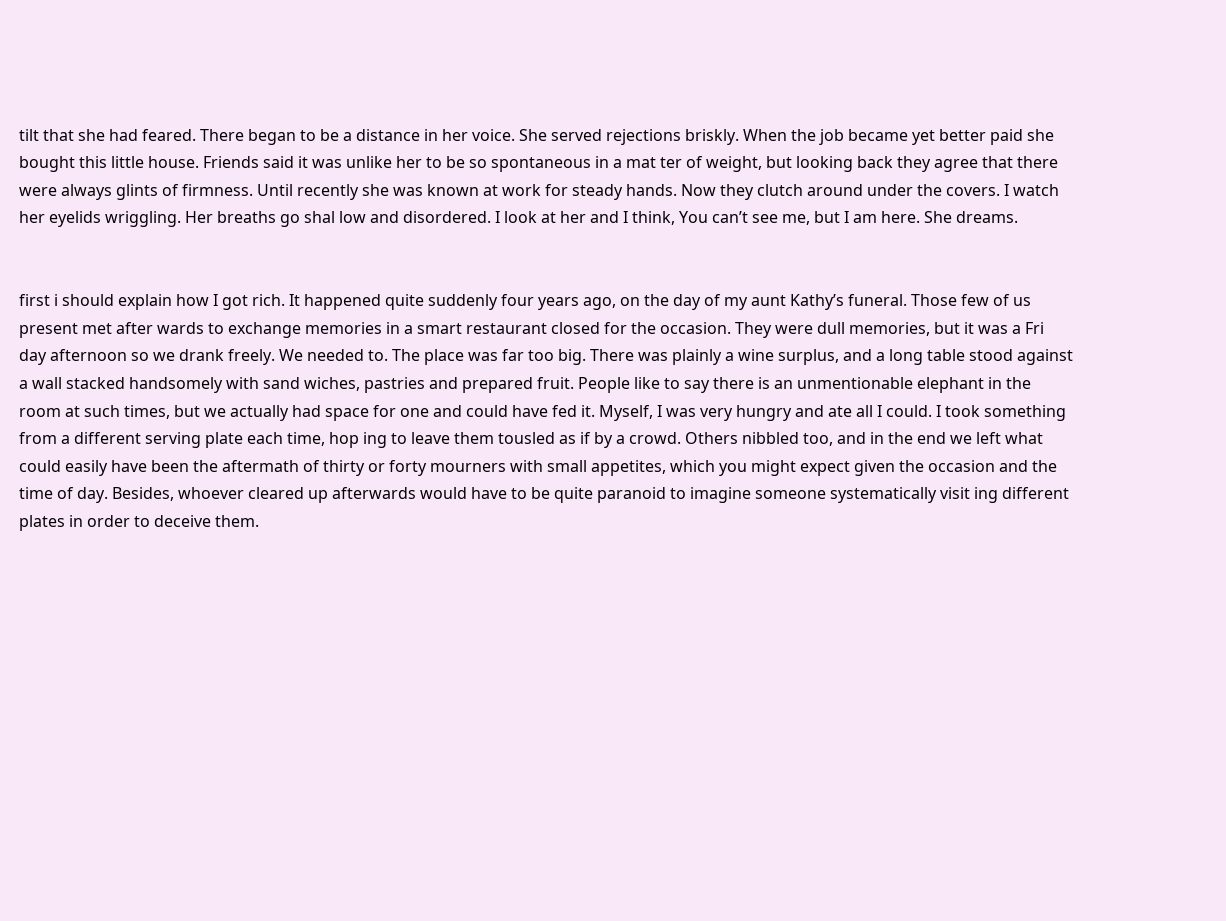tilt that she had feared. There began to be a distance in her voice. She served rejections briskly. When the job became yet better paid she bought this little house. Friends said it was unlike her to be so spontaneous in a mat ter of weight, but looking back they agree that there were always glints of firmness. Until recently she was known at work for steady hands. Now they clutch around under the covers. I watch her eyelids wriggling. Her breaths go shal low and disordered. I look at her and I think, You can’t see me, but I am here. She dreams.


first i should explain how I got rich. It happened quite suddenly four years ago, on the day of my aunt Kathy’s funeral. Those few of us present met after wards to exchange memories in a smart restaurant closed for the occasion. They were dull memories, but it was a Fri day afternoon so we drank freely. We needed to. The place was far too big. There was plainly a wine surplus, and a long table stood against a wall stacked handsomely with sand wiches, pastries and prepared fruit. People like to say there is an unmentionable elephant in the room at such times, but we actually had space for one and could have fed it. Myself, I was very hungry and ate all I could. I took something from a different serving plate each time, hop ing to leave them tousled as if by a crowd. Others nibbled too, and in the end we left what could easily have been the aftermath of thirty or forty mourners with small appetites, which you might expect given the occasion and the time of day. Besides, whoever cleared up afterwards would have to be quite paranoid to imagine someone systematically visit ing different plates in order to deceive them.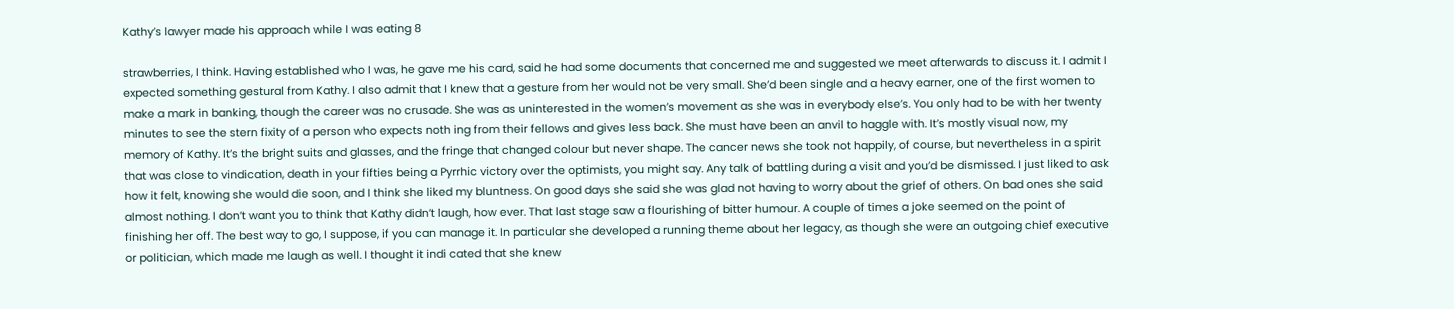Kathy’s lawyer made his approach while I was eating 8

strawberries, I think. Having established who I was, he gave me his card, said he had some documents that concerned me and suggested we meet afterwards to discuss it. I admit I expected something gestural from Kathy. I also admit that I knew that a gesture from her would not be very small. She’d been single and a heavy earner, one of the first women to make a mark in banking, though the career was no crusade. She was as uninterested in the women’s movement as she was in everybody else’s. You only had to be with her twenty minutes to see the stern fixity of a person who expects noth ing from their fellows and gives less back. She must have been an anvil to haggle with. It’s mostly visual now, my memory of Kathy. It’s the bright suits and glasses, and the fringe that changed colour but never shape. The cancer news she took not happily, of course, but nevertheless in a spirit that was close to vindication, death in your fifties being a Pyrrhic victory over the optimists, you might say. Any talk of battling during a visit and you’d be dismissed. I just liked to ask how it felt, knowing she would die soon, and I think she liked my bluntness. On good days she said she was glad not having to worry about the grief of others. On bad ones she said almost nothing. I don’t want you to think that Kathy didn’t laugh, how ever. That last stage saw a flourishing of bitter humour. A couple of times a joke seemed on the point of finishing her off. The best way to go, I suppose, if you can manage it. In particular she developed a running theme about her legacy, as though she were an outgoing chief executive or politician, which made me laugh as well. I thought it indi cated that she knew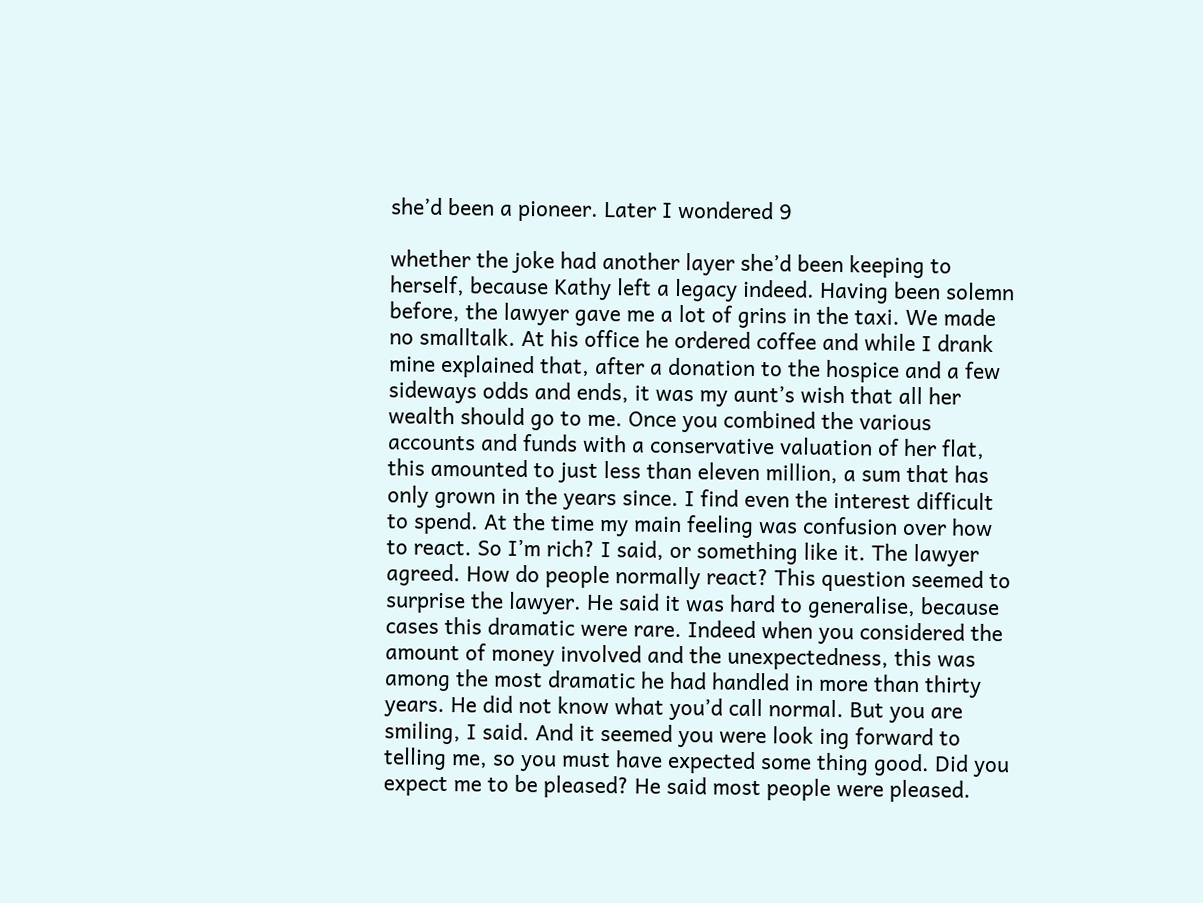she’d been a pioneer. Later I wondered 9

whether the joke had another layer she’d been keeping to herself, because Kathy left a legacy indeed. Having been solemn before, the lawyer gave me a lot of grins in the taxi. We made no smalltalk. At his office he ordered coffee and while I drank mine explained that, after a donation to the hospice and a few sideways odds and ends, it was my aunt’s wish that all her wealth should go to me. Once you combined the various accounts and funds with a conservative valuation of her flat, this amounted to just less than eleven million, a sum that has only grown in the years since. I find even the interest difficult to spend. At the time my main feeling was confusion over how to react. So I’m rich? I said, or something like it. The lawyer agreed. How do people normally react? This question seemed to surprise the lawyer. He said it was hard to generalise, because cases this dramatic were rare. Indeed when you considered the amount of money involved and the unexpectedness, this was among the most dramatic he had handled in more than thirty years. He did not know what you’d call normal. But you are smiling, I said. And it seemed you were look ing forward to telling me, so you must have expected some thing good. Did you expect me to be pleased? He said most people were pleased.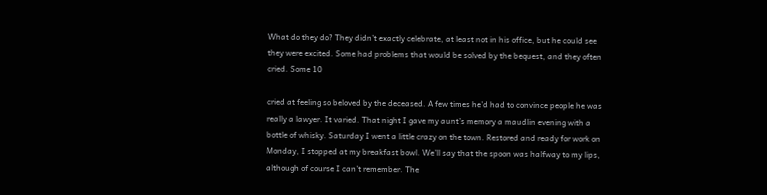What do they do? They didn’t exactly celebrate, at least not in his office, but he could see they were excited. Some had problems that would be solved by the bequest, and they often cried. Some 10

cried at feeling so beloved by the deceased. A few times he’d had to convince people he was really a lawyer. It varied. That night I gave my aunt’s memory a maudlin evening with a bottle of whisky. Saturday I went a little crazy on the town. Restored and ready for work on Monday, I stopped at my breakfast bowl. We’ll say that the spoon was halfway to my lips, although of course I can’t remember. The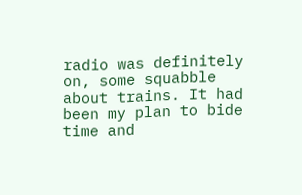radio was definitely on, some squabble about trains. It had been my plan to bide time and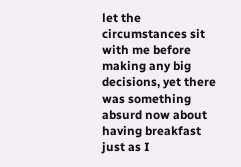let the circumstances sit with me before making any big decisions, yet there was something absurd now about having breakfast just as I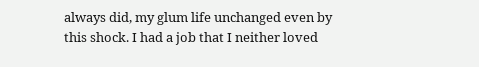always did, my glum life unchanged even by this shock. I had a job that I neither loved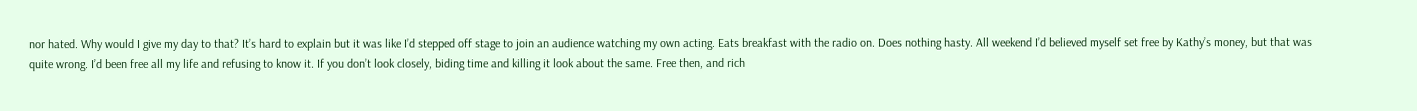nor hated. Why would I give my day to that? It’s hard to explain but it was like I’d stepped off stage to join an audience watching my own acting. Eats breakfast with the radio on. Does nothing hasty. All weekend I’d believed myself set free by Kathy’s money, but that was quite wrong. I’d been free all my life and refusing to know it. If you don’t look closely, biding time and killing it look about the same. Free then, and rich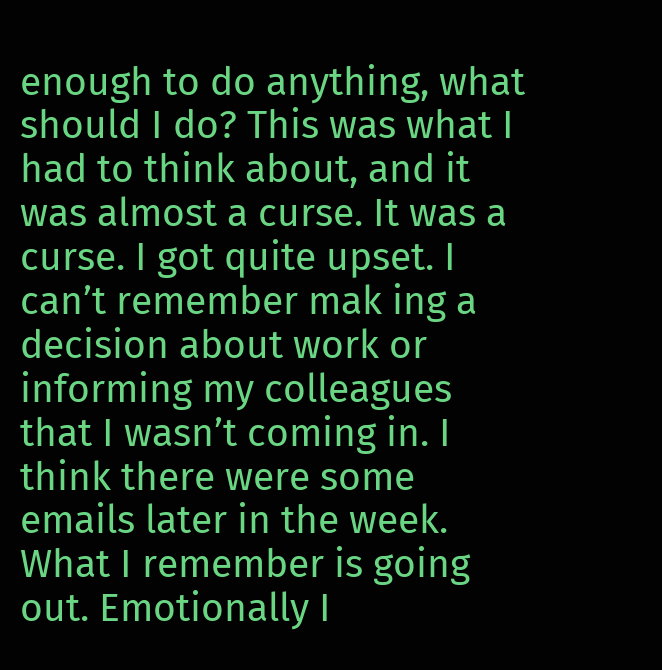enough to do anything, what should I do? This was what I had to think about, and it was almost a curse. It was a curse. I got quite upset. I can’t remember mak ing a decision about work or informing my colleagues that I wasn’t coming in. I think there were some emails later in the week. What I remember is going out. Emotionally I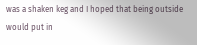was a shaken keg and I hoped that being outside would put in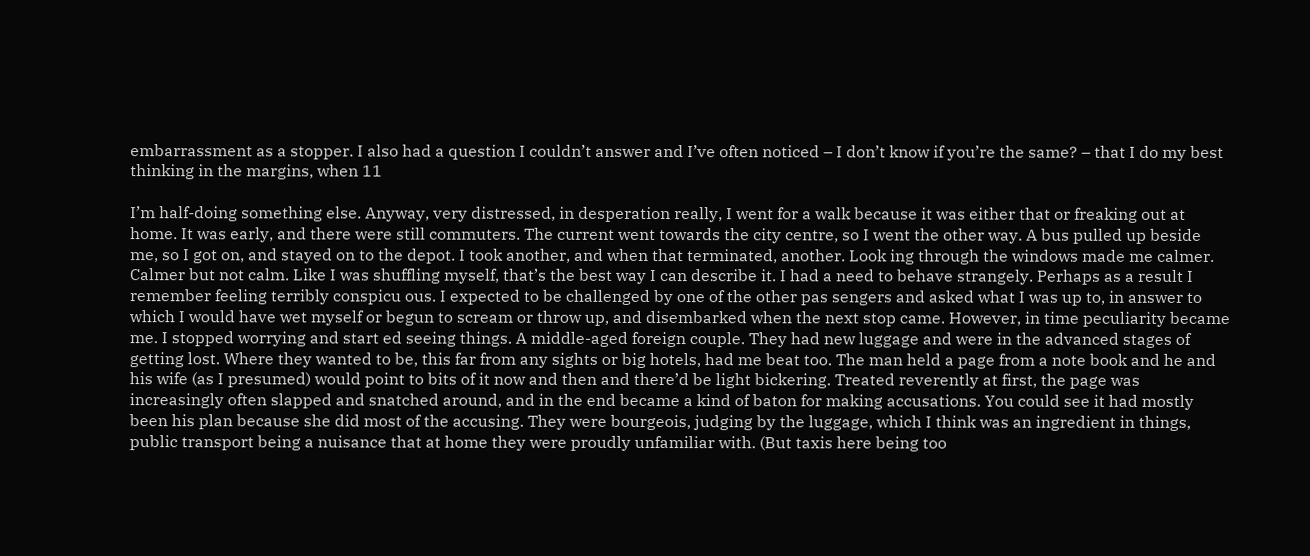embarrassment as a stopper. I also had a question I couldn’t answer and I’ve often noticed – I don’t know if you’re the same? – that I do my best thinking in the margins, when 11

I’m half-doing something else. Anyway, very distressed, in desperation really, I went for a walk because it was either that or freaking out at home. It was early, and there were still commuters. The current went towards the city centre, so I went the other way. A bus pulled up beside me, so I got on, and stayed on to the depot. I took another, and when that terminated, another. Look ing through the windows made me calmer. Calmer but not calm. Like I was shuffling myself, that’s the best way I can describe it. I had a need to behave strangely. Perhaps as a result I remember feeling terribly conspicu ous. I expected to be challenged by one of the other pas sengers and asked what I was up to, in answer to which I would have wet myself or begun to scream or throw up, and disembarked when the next stop came. However, in time peculiarity became me. I stopped worrying and start ed seeing things. A middle-aged foreign couple. They had new luggage and were in the advanced stages of getting lost. Where they wanted to be, this far from any sights or big hotels, had me beat too. The man held a page from a note book and he and his wife (as I presumed) would point to bits of it now and then and there’d be light bickering. Treated reverently at first, the page was increasingly often slapped and snatched around, and in the end became a kind of baton for making accusations. You could see it had mostly been his plan because she did most of the accusing. They were bourgeois, judging by the luggage, which I think was an ingredient in things, public transport being a nuisance that at home they were proudly unfamiliar with. (But taxis here being too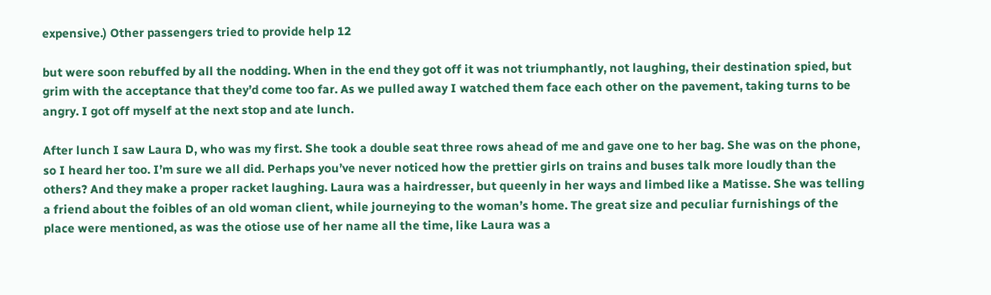expensive.) Other passengers tried to provide help 12

but were soon rebuffed by all the nodding. When in the end they got off it was not triumphantly, not laughing, their destination spied, but grim with the acceptance that they’d come too far. As we pulled away I watched them face each other on the pavement, taking turns to be angry. I got off myself at the next stop and ate lunch.

After lunch I saw Laura D, who was my first. She took a double seat three rows ahead of me and gave one to her bag. She was on the phone, so I heard her too. I’m sure we all did. Perhaps you’ve never noticed how the prettier girls on trains and buses talk more loudly than the others? And they make a proper racket laughing. Laura was a hairdresser, but queenly in her ways and limbed like a Matisse. She was telling a friend about the foibles of an old woman client, while journeying to the woman’s home. The great size and peculiar furnishings of the place were mentioned, as was the otiose use of her name all the time, like Laura was a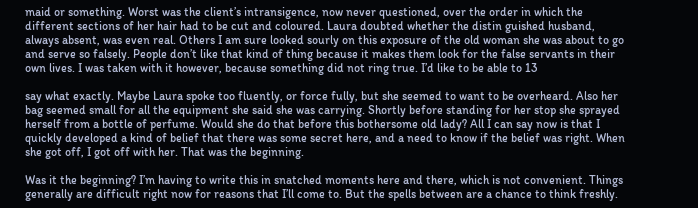maid or something. Worst was the client’s intransigence, now never questioned, over the order in which the different sections of her hair had to be cut and coloured. Laura doubted whether the distin guished husband, always absent, was even real. Others I am sure looked sourly on this exposure of the old woman she was about to go and serve so falsely. People don’t like that kind of thing because it makes them look for the false servants in their own lives. I was taken with it however, because something did not ring true. I’d like to be able to 13

say what exactly. Maybe Laura spoke too fluently, or force fully, but she seemed to want to be overheard. Also her bag seemed small for all the equipment she said she was carrying. Shortly before standing for her stop she sprayed herself from a bottle of perfume. Would she do that before this bothersome old lady? All I can say now is that I quickly developed a kind of belief that there was some secret here, and a need to know if the belief was right. When she got off, I got off with her. That was the beginning.

Was it the beginning? I’m having to write this in snatched moments here and there, which is not convenient. Things generally are difficult right now for reasons that I’ll come to. But the spells between are a chance to think freshly.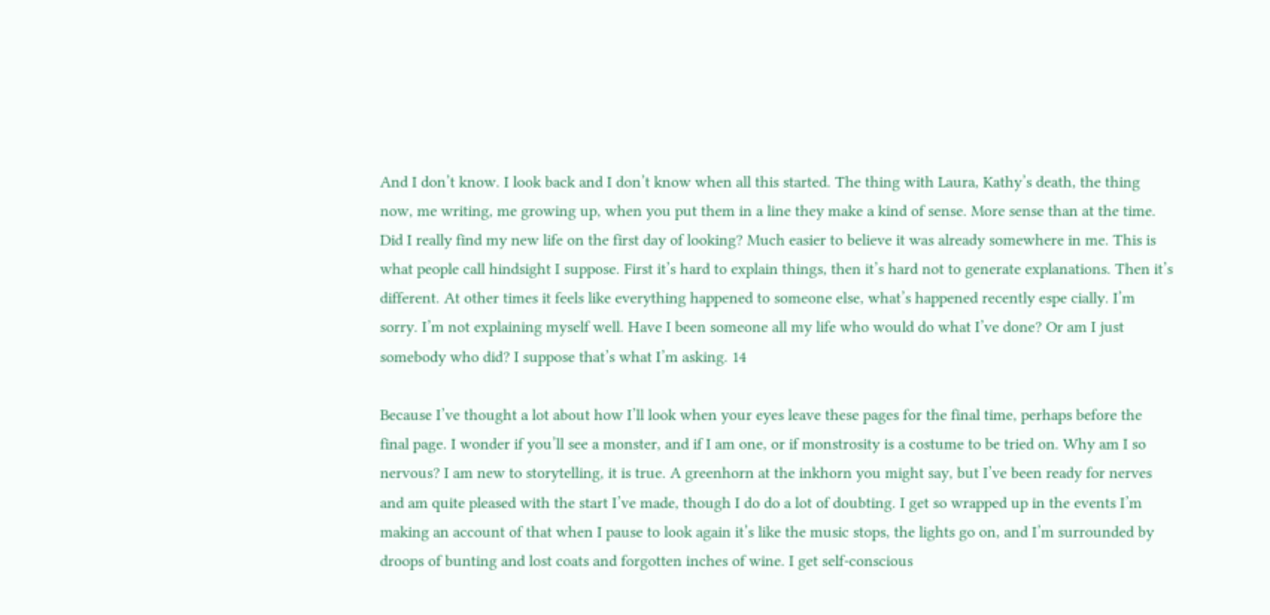And I don’t know. I look back and I don’t know when all this started. The thing with Laura, Kathy’s death, the thing now, me writing, me growing up, when you put them in a line they make a kind of sense. More sense than at the time. Did I really find my new life on the first day of looking? Much easier to believe it was already somewhere in me. This is what people call hindsight I suppose. First it’s hard to explain things, then it’s hard not to generate explanations. Then it’s different. At other times it feels like everything happened to someone else, what’s happened recently espe cially. I’m sorry. I’m not explaining myself well. Have I been someone all my life who would do what I’ve done? Or am I just somebody who did? I suppose that’s what I’m asking. 14

Because I’ve thought a lot about how I’ll look when your eyes leave these pages for the final time, perhaps before the final page. I wonder if you’ll see a monster, and if I am one, or if monstrosity is a costume to be tried on. Why am I so nervous? I am new to storytelling, it is true. A greenhorn at the inkhorn you might say, but I’ve been ready for nerves and am quite pleased with the start I’ve made, though I do do a lot of doubting. I get so wrapped up in the events I’m making an account of that when I pause to look again it’s like the music stops, the lights go on, and I’m surrounded by droops of bunting and lost coats and forgotten inches of wine. I get self-conscious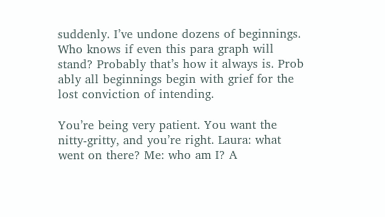suddenly. I’ve undone dozens of beginnings. Who knows if even this para graph will stand? Probably that’s how it always is. Prob ably all beginnings begin with grief for the lost conviction of intending.

You’re being very patient. You want the nitty-gritty, and you’re right. Laura: what went on there? Me: who am I? A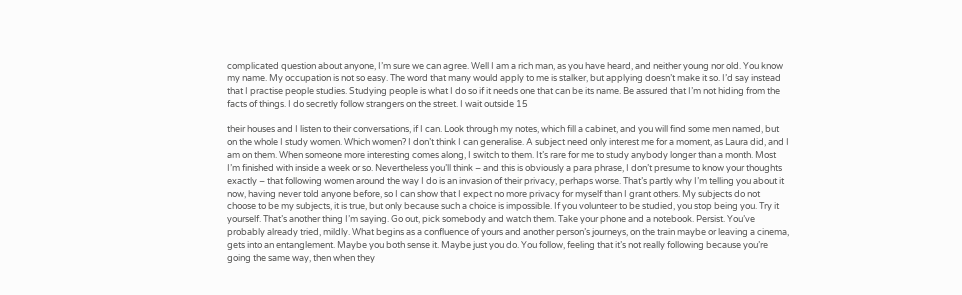complicated question about anyone, I’m sure we can agree. Well I am a rich man, as you have heard, and neither young nor old. You know my name. My occupation is not so easy. The word that many would apply to me is stalker, but applying doesn’t make it so. I’d say instead that I practise people studies. Studying people is what I do so if it needs one that can be its name. Be assured that I’m not hiding from the facts of things. I do secretly follow strangers on the street. I wait outside 15

their houses and I listen to their conversations, if I can. Look through my notes, which fill a cabinet, and you will find some men named, but on the whole I study women. Which women? I don’t think I can generalise. A subject need only interest me for a moment, as Laura did, and I am on them. When someone more interesting comes along, I switch to them. It’s rare for me to study anybody longer than a month. Most I’m finished with inside a week or so. Nevertheless you’ll think – and this is obviously a para phrase, I don’t presume to know your thoughts exactly – that following women around the way I do is an invasion of their privacy, perhaps worse. That’s partly why I’m telling you about it now, having never told anyone before, so I can show that I expect no more privacy for myself than I grant others. My subjects do not choose to be my subjects, it is true, but only because such a choice is impossible. If you volunteer to be studied, you stop being you. Try it yourself. That’s another thing I’m saying. Go out, pick somebody and watch them. Take your phone and a notebook. Persist. You’ve probably already tried, mildly. What begins as a confluence of yours and another person’s journeys, on the train maybe or leaving a cinema, gets into an entanglement. Maybe you both sense it. Maybe just you do. You follow, feeling that it’s not really following because you’re going the same way, then when they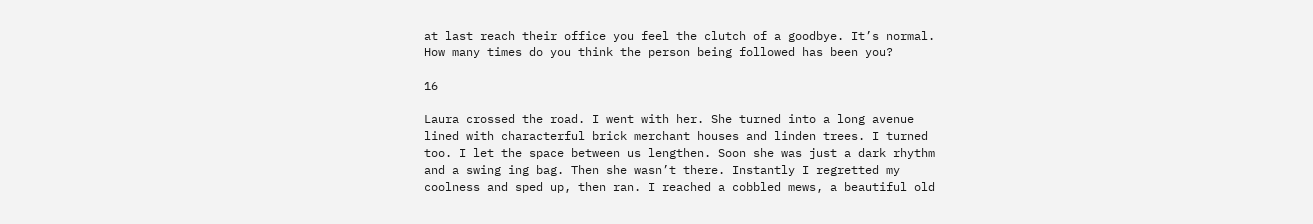at last reach their office you feel the clutch of a goodbye. It’s normal. How many times do you think the person being followed has been you?

16

Laura crossed the road. I went with her. She turned into a long avenue lined with characterful brick merchant houses and linden trees. I turned too. I let the space between us lengthen. Soon she was just a dark rhythm and a swing ing bag. Then she wasn’t there. Instantly I regretted my coolness and sped up, then ran. I reached a cobbled mews, a beautiful old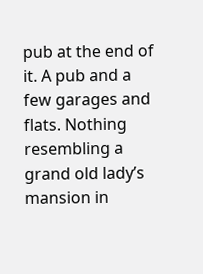pub at the end of it. A pub and a few garages and flats. Nothing resembling a grand old lady’s mansion in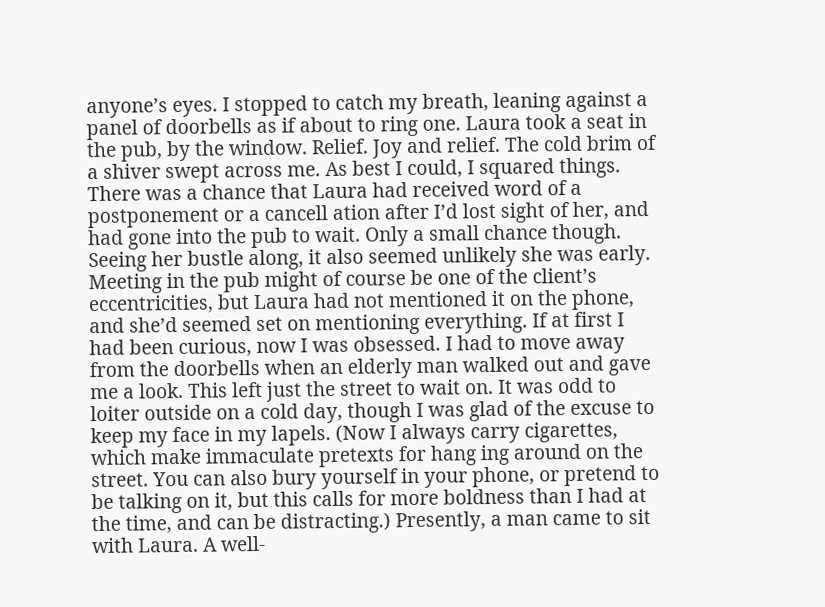anyone’s eyes. I stopped to catch my breath, leaning against a panel of doorbells as if about to ring one. Laura took a seat in the pub, by the window. Relief. Joy and relief. The cold brim of a shiver swept across me. As best I could, I squared things. There was a chance that Laura had received word of a postponement or a cancell ation after I’d lost sight of her, and had gone into the pub to wait. Only a small chance though. Seeing her bustle along, it also seemed unlikely she was early. Meeting in the pub might of course be one of the client’s eccentricities, but Laura had not mentioned it on the phone, and she’d seemed set on mentioning everything. If at first I had been curious, now I was obsessed. I had to move away from the doorbells when an elderly man walked out and gave me a look. This left just the street to wait on. It was odd to loiter outside on a cold day, though I was glad of the excuse to keep my face in my lapels. (Now I always carry cigarettes, which make immaculate pretexts for hang ing around on the street. You can also bury yourself in your phone, or pretend to be talking on it, but this calls for more boldness than I had at the time, and can be distracting.) Presently, a man came to sit with Laura. A well-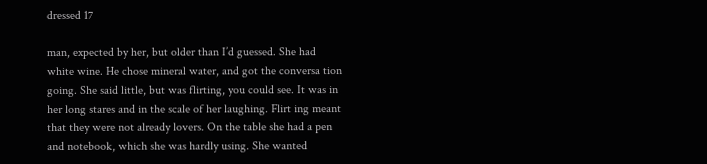dressed 17

man, expected by her, but older than I’d guessed. She had white wine. He chose mineral water, and got the conversa tion going. She said little, but was flirting, you could see. It was in her long stares and in the scale of her laughing. Flirt ing meant that they were not already lovers. On the table she had a pen and notebook, which she was hardly using. She wanted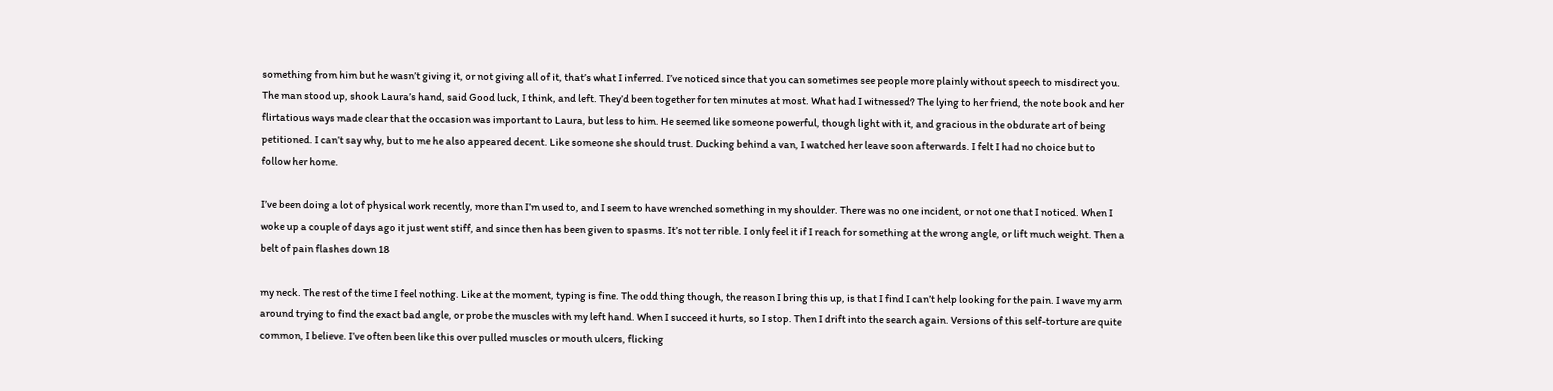something from him but he wasn’t giving it, or not giving all of it, that’s what I inferred. I’ve noticed since that you can sometimes see people more plainly without speech to misdirect you. The man stood up, shook Laura’s hand, said Good luck, I think, and left. They’d been together for ten minutes at most. What had I witnessed? The lying to her friend, the note book and her flirtatious ways made clear that the occasion was important to Laura, but less to him. He seemed like someone powerful, though light with it, and gracious in the obdurate art of being petitioned. I can’t say why, but to me he also appeared decent. Like someone she should trust. Ducking behind a van, I watched her leave soon afterwards. I felt I had no choice but to follow her home.

I’ve been doing a lot of physical work recently, more than I’m used to, and I seem to have wrenched something in my shoulder. There was no one incident, or not one that I noticed. When I woke up a couple of days ago it just went stiff, and since then has been given to spasms. It’s not ter rible. I only feel it if I reach for something at the wrong angle, or lift much weight. Then a belt of pain flashes down 18

my neck. The rest of the time I feel nothing. Like at the moment, typing is fine. The odd thing though, the reason I bring this up, is that I find I can’t help looking for the pain. I wave my arm around trying to find the exact bad angle, or probe the muscles with my left hand. When I succeed it hurts, so I stop. Then I drift into the search again. Versions of this self-torture are quite common, I believe. I’ve often been like this over pulled muscles or mouth ulcers, flicking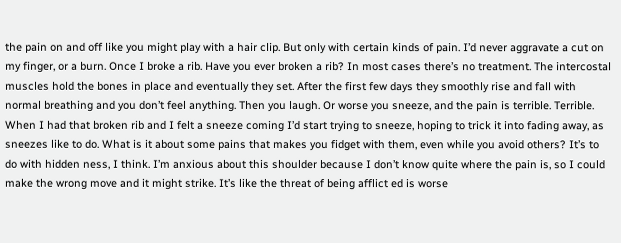the pain on and off like you might play with a hair clip. But only with certain kinds of pain. I’d never aggravate a cut on my finger, or a burn. Once I broke a rib. Have you ever broken a rib? In most cases there’s no treatment. The intercostal muscles hold the bones in place and eventually they set. After the first few days they smoothly rise and fall with normal breathing and you don’t feel anything. Then you laugh. Or worse you sneeze, and the pain is terrible. Terrible. When I had that broken rib and I felt a sneeze coming I’d start trying to sneeze, hoping to trick it into fading away, as sneezes like to do. What is it about some pains that makes you fidget with them, even while you avoid others? It’s to do with hidden ness, I think. I’m anxious about this shoulder because I don’t know quite where the pain is, so I could make the wrong move and it might strike. It’s like the threat of being afflict ed is worse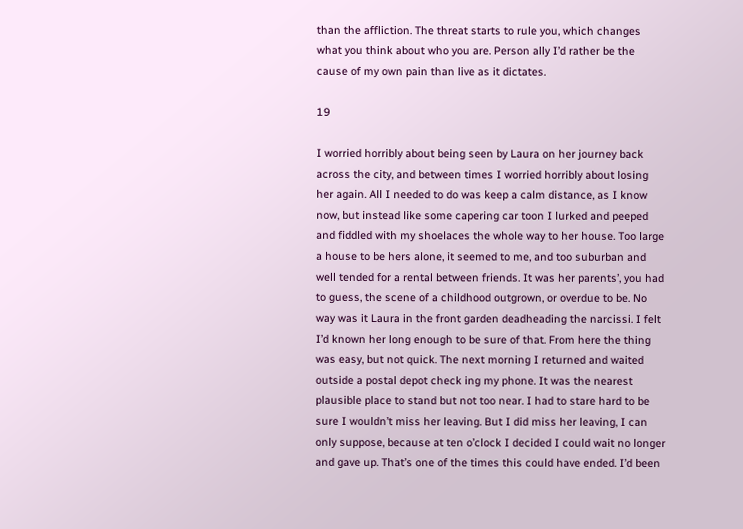than the affliction. The threat starts to rule you, which changes what you think about who you are. Person ally I’d rather be the cause of my own pain than live as it dictates.

19

I worried horribly about being seen by Laura on her journey back across the city, and between times I worried horribly about losing her again. All I needed to do was keep a calm distance, as I know now, but instead like some capering car toon I lurked and peeped and fiddled with my shoelaces the whole way to her house. Too large a house to be hers alone, it seemed to me, and too suburban and well tended for a rental between friends. It was her parents’, you had to guess, the scene of a childhood outgrown, or overdue to be. No way was it Laura in the front garden deadheading the narcissi. I felt I’d known her long enough to be sure of that. From here the thing was easy, but not quick. The next morning I returned and waited outside a postal depot check ing my phone. It was the nearest plausible place to stand but not too near. I had to stare hard to be sure I wouldn’t miss her leaving. But I did miss her leaving, I can only suppose, because at ten o’clock I decided I could wait no longer and gave up. That’s one of the times this could have ended. I’d been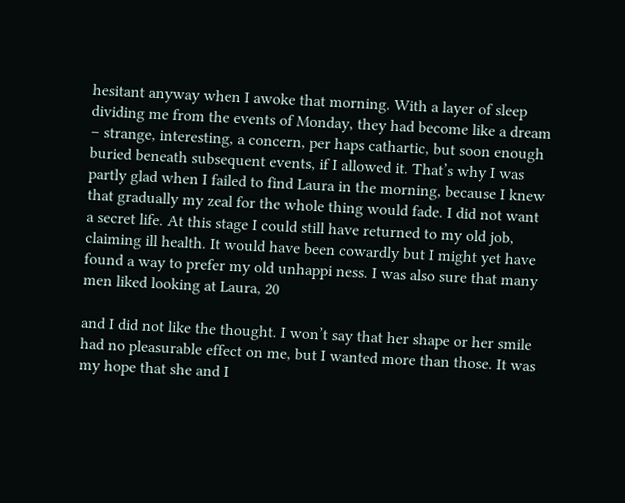hesitant anyway when I awoke that morning. With a layer of sleep dividing me from the events of Monday, they had become like a dream – strange, interesting, a concern, per haps cathartic, but soon enough buried beneath subsequent events, if I allowed it. That’s why I was partly glad when I failed to find Laura in the morning, because I knew that gradually my zeal for the whole thing would fade. I did not want a secret life. At this stage I could still have returned to my old job, claiming ill health. It would have been cowardly but I might yet have found a way to prefer my old unhappi ness. I was also sure that many men liked looking at Laura, 20

and I did not like the thought. I won’t say that her shape or her smile had no pleasurable effect on me, but I wanted more than those. It was my hope that she and I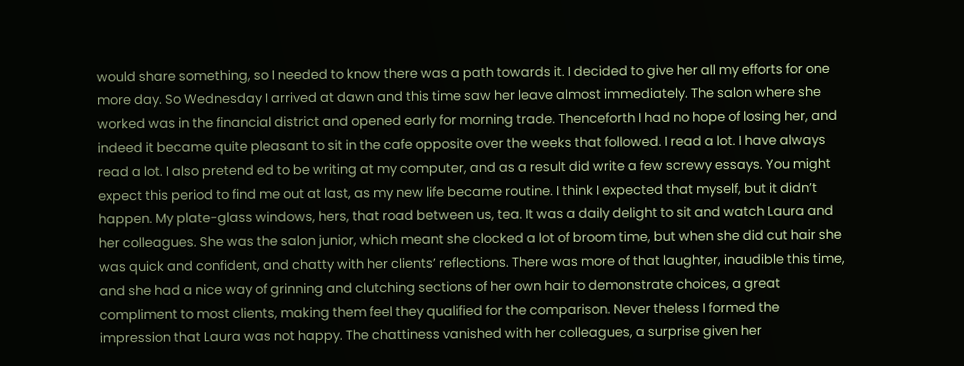would share something, so I needed to know there was a path towards it. I decided to give her all my efforts for one more day. So Wednesday I arrived at dawn and this time saw her leave almost immediately. The salon where she worked was in the financial district and opened early for morning trade. Thenceforth I had no hope of losing her, and indeed it became quite pleasant to sit in the cafe opposite over the weeks that followed. I read a lot. I have always read a lot. I also pretend ed to be writing at my computer, and as a result did write a few screwy essays. You might expect this period to find me out at last, as my new life became routine. I think I expected that myself, but it didn’t happen. My plate-glass windows, hers, that road between us, tea. It was a daily delight to sit and watch Laura and her colleagues. She was the salon junior, which meant she clocked a lot of broom time, but when she did cut hair she was quick and confident, and chatty with her clients’ reflections. There was more of that laughter, inaudible this time, and she had a nice way of grinning and clutching sections of her own hair to demonstrate choices, a great compliment to most clients, making them feel they qualified for the comparison. Never theless I formed the impression that Laura was not happy. The chattiness vanished with her colleagues, a surprise given her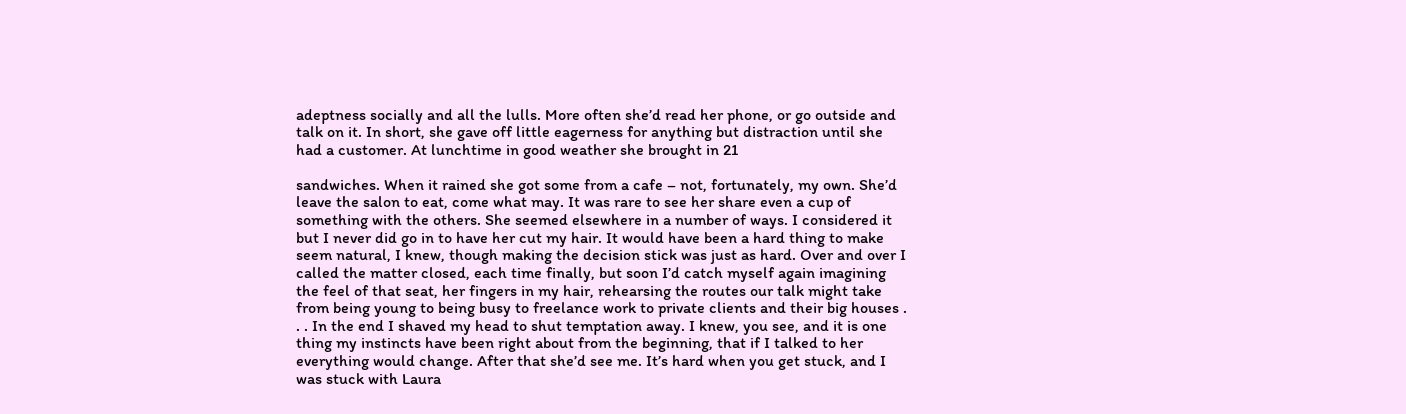adeptness socially and all the lulls. More often she’d read her phone, or go outside and talk on it. In short, she gave off little eagerness for anything but distraction until she had a customer. At lunchtime in good weather she brought in 21

sandwiches. When it rained she got some from a cafe – not, fortunately, my own. She’d leave the salon to eat, come what may. It was rare to see her share even a cup of something with the others. She seemed elsewhere in a number of ways. I considered it but I never did go in to have her cut my hair. It would have been a hard thing to make seem natural, I knew, though making the decision stick was just as hard. Over and over I called the matter closed, each time finally, but soon I’d catch myself again imagining the feel of that seat, her fingers in my hair, rehearsing the routes our talk might take from being young to being busy to freelance work to private clients and their big houses . . . In the end I shaved my head to shut temptation away. I knew, you see, and it is one thing my instincts have been right about from the beginning, that if I talked to her everything would change. After that she’d see me. It’s hard when you get stuck, and I was stuck with Laura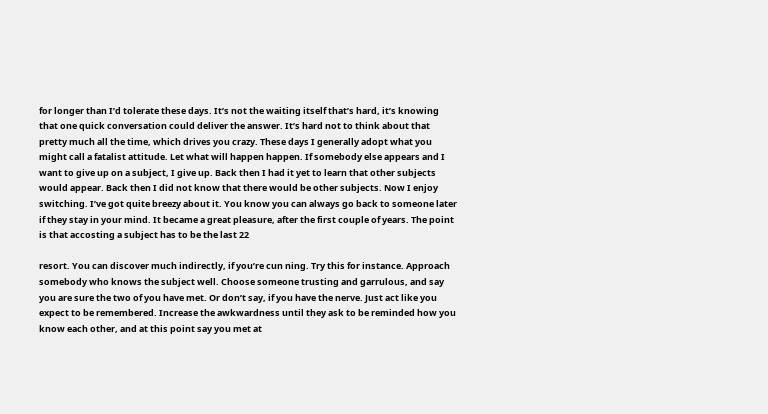for longer than I’d tolerate these days. It’s not the waiting itself that’s hard, it’s knowing that one quick conversation could deliver the answer. It’s hard not to think about that pretty much all the time, which drives you crazy. These days I generally adopt what you might call a fatalist attitude. Let what will happen happen. If somebody else appears and I want to give up on a subject, I give up. Back then I had it yet to learn that other subjects would appear. Back then I did not know that there would be other subjects. Now I enjoy switching. I’ve got quite breezy about it. You know you can always go back to someone later if they stay in your mind. It became a great pleasure, after the first couple of years. The point is that accosting a subject has to be the last 22

resort. You can discover much indirectly, if you’re cun ning. Try this for instance. Approach somebody who knows the subject well. Choose someone trusting and garrulous, and say you are sure the two of you have met. Or don’t say, if you have the nerve. Just act like you expect to be remembered. Increase the awkwardness until they ask to be reminded how you know each other, and at this point say you met at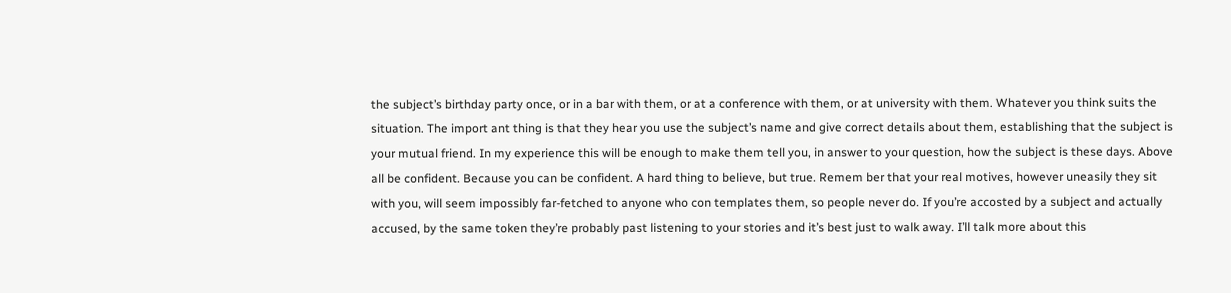the subject’s birthday party once, or in a bar with them, or at a conference with them, or at university with them. Whatever you think suits the situation. The import ant thing is that they hear you use the subject’s name and give correct details about them, establishing that the subject is your mutual friend. In my experience this will be enough to make them tell you, in answer to your question, how the subject is these days. Above all be confident. Because you can be confident. A hard thing to believe, but true. Remem ber that your real motives, however uneasily they sit with you, will seem impossibly far-fetched to anyone who con templates them, so people never do. If you’re accosted by a subject and actually accused, by the same token they’re probably past listening to your stories and it’s best just to walk away. I’ll talk more about this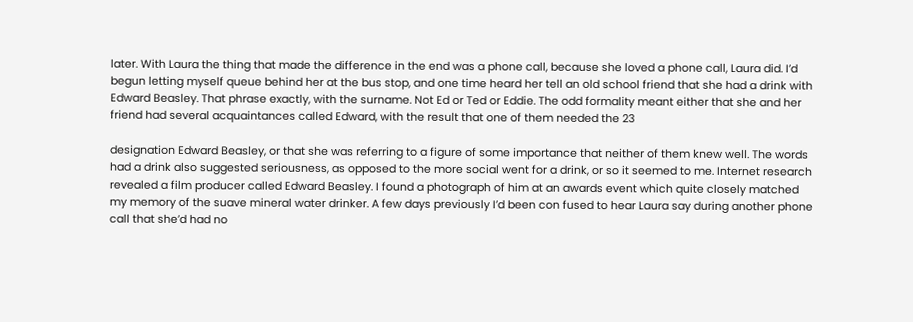later. With Laura the thing that made the difference in the end was a phone call, because she loved a phone call, Laura did. I’d begun letting myself queue behind her at the bus stop, and one time heard her tell an old school friend that she had a drink with Edward Beasley. That phrase exactly, with the surname. Not Ed or Ted or Eddie. The odd formality meant either that she and her friend had several acquaintances called Edward, with the result that one of them needed the 23

designation Edward Beasley, or that she was referring to a figure of some importance that neither of them knew well. The words had a drink also suggested seriousness, as opposed to the more social went for a drink, or so it seemed to me. Internet research revealed a film producer called Edward Beasley. I found a photograph of him at an awards event which quite closely matched my memory of the suave mineral water drinker. A few days previously I’d been con fused to hear Laura say during another phone call that she’d had no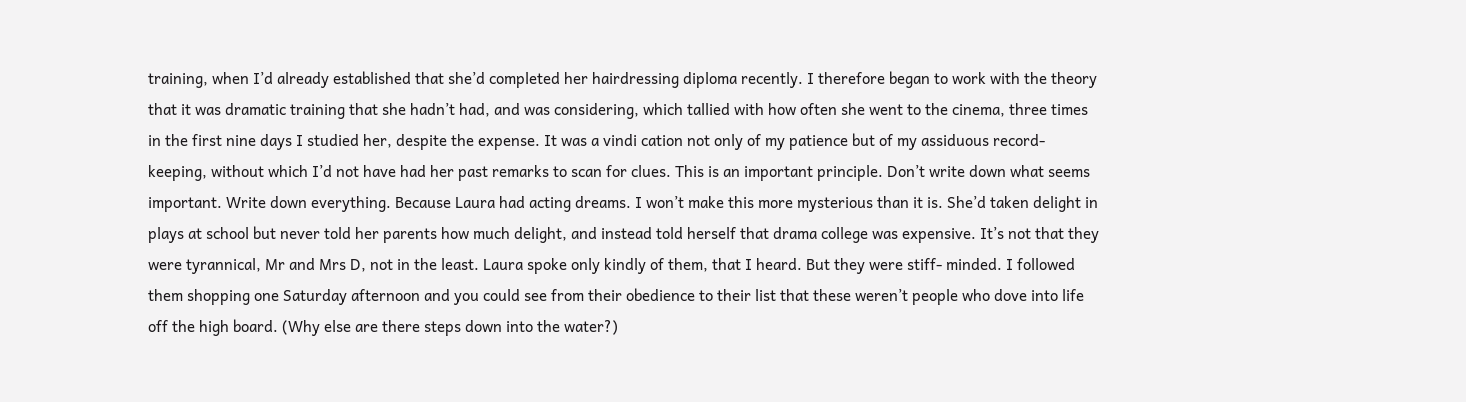training, when I’d already established that she’d completed her hairdressing diploma recently. I therefore began to work with the theory that it was dramatic training that she hadn’t had, and was considering, which tallied with how often she went to the cinema, three times in the first nine days I studied her, despite the expense. It was a vindi cation not only of my patience but of my assiduous record- keeping, without which I’d not have had her past remarks to scan for clues. This is an important principle. Don’t write down what seems important. Write down everything. Because Laura had acting dreams. I won’t make this more mysterious than it is. She’d taken delight in plays at school but never told her parents how much delight, and instead told herself that drama college was expensive. It’s not that they were tyrannical, Mr and Mrs D, not in the least. Laura spoke only kindly of them, that I heard. But they were stiff- minded. I followed them shopping one Saturday afternoon and you could see from their obedience to their list that these weren’t people who dove into life off the high board. (Why else are there steps down into the water?)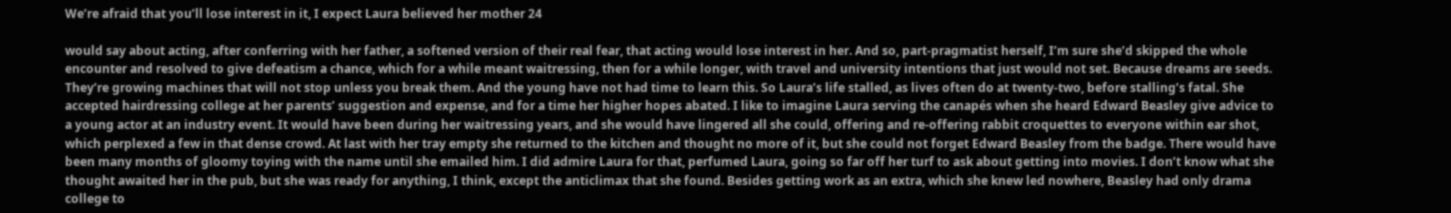We’re afraid that you’ll lose interest in it, I expect Laura believed her mother 24

would say about acting, after conferring with her father, a softened version of their real fear, that acting would lose interest in her. And so, part-pragmatist herself, I’m sure she’d skipped the whole encounter and resolved to give defeatism a chance, which for a while meant waitressing, then for a while longer, with travel and university intentions that just would not set. Because dreams are seeds. They’re growing machines that will not stop unless you break them. And the young have not had time to learn this. So Laura’s life stalled, as lives often do at twenty-two, before stalling’s fatal. She accepted hairdressing college at her parents’ suggestion and expense, and for a time her higher hopes abated. I like to imagine Laura serving the canapés when she heard Edward Beasley give advice to a young actor at an industry event. It would have been during her waitressing years, and she would have lingered all she could, offering and re-offering rabbit croquettes to everyone within ear shot, which perplexed a few in that dense crowd. At last with her tray empty she returned to the kitchen and thought no more of it, but she could not forget Edward Beasley from the badge. There would have been many months of gloomy toying with the name until she emailed him. I did admire Laura for that, perfumed Laura, going so far off her turf to ask about getting into movies. I don’t know what she thought awaited her in the pub, but she was ready for anything, I think, except the anticlimax that she found. Besides getting work as an extra, which she knew led nowhere, Beasley had only drama college to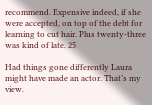recommend. Expensive indeed, if she were accepted, on top of the debt for learning to cut hair. Plus twenty-three was kind of late. 25

Had things gone differently Laura might have made an actor. That’s my view.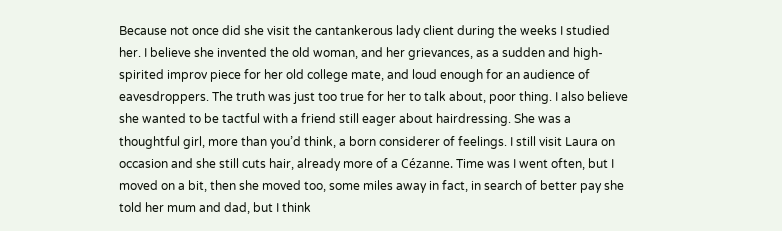Because not once did she visit the cantankerous lady client during the weeks I studied her. I believe she invented the old woman, and her grievances, as a sudden and high-spirited improv piece for her old college mate, and loud enough for an audience of eavesdroppers. The truth was just too true for her to talk about, poor thing. I also believe she wanted to be tactful with a friend still eager about hairdressing. She was a thoughtful girl, more than you’d think, a born considerer of feelings. I still visit Laura on occasion and she still cuts hair, already more of a Cézanne. Time was I went often, but I moved on a bit, then she moved too, some miles away in fact, in search of better pay she told her mum and dad, but I think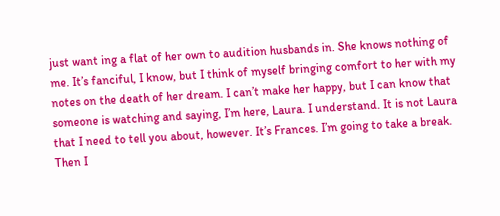just want ing a flat of her own to audition husbands in. She knows nothing of me. It’s fanciful, I know, but I think of myself bringing comfort to her with my notes on the death of her dream. I can’t make her happy, but I can know that someone is watching and saying, I’m here, Laura. I understand. It is not Laura that I need to tell you about, however. It’s Frances. I’m going to take a break. Then I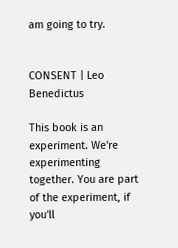am going to try.


CONSENT | Leo Benedictus

This book is an experiment. We're experimenting together. You are part of the experiment, if you'll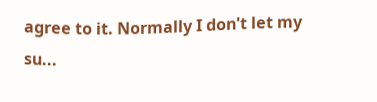agree to it. Normally I don't let my su...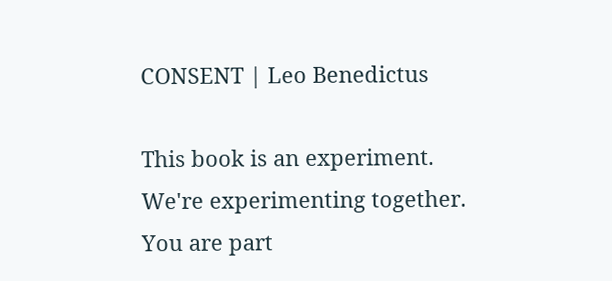CONSENT | Leo Benedictus

This book is an experiment. We're experimenting together. You are part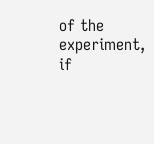of the experiment, if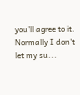you'll agree to it. Normally I don't let my su...